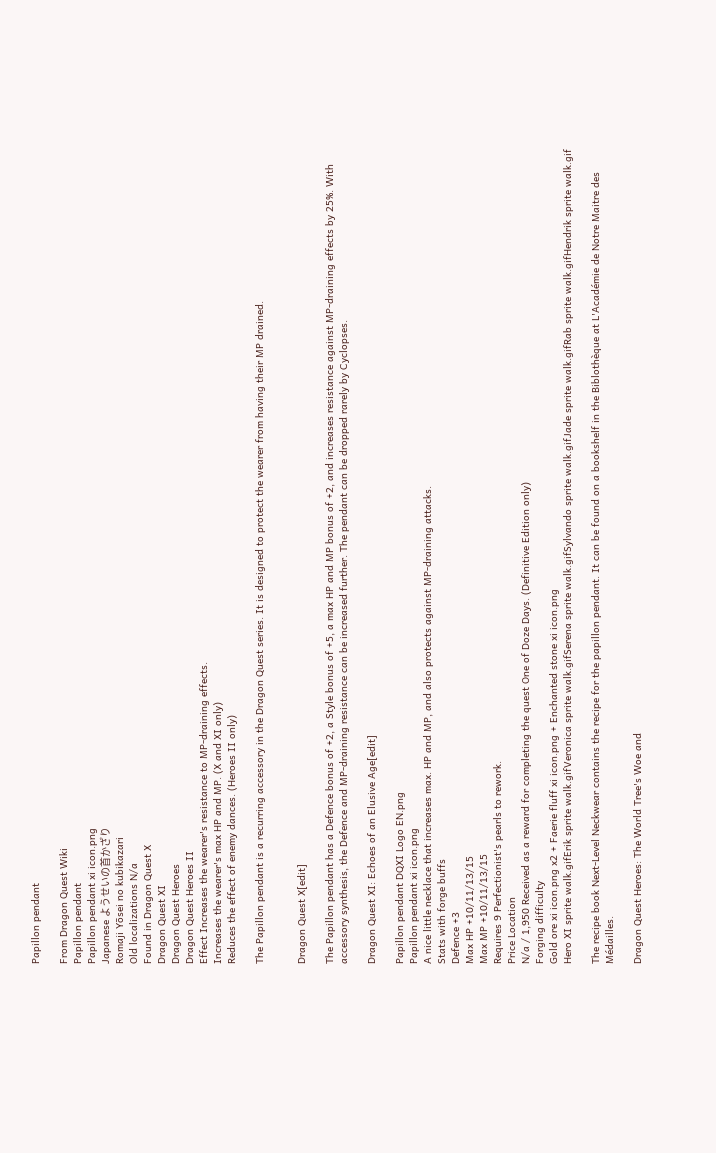Papillon pendant

From Dragon Quest Wiki
Papillon pendant
Papillon pendant xi icon.png
Japanese ようせいの首かざり
Romaji Yōsei no kubikazari
Old localizations N/a
Found in Dragon Quest X
Dragon Quest XI
Dragon Quest Heroes
Dragon Quest Heroes II
Effect Increases the wearer's resistance to MP-draining effects.
Increases the wearer's max HP and MP. (X and XI only)
Reduces the effect of enemy dances. (Heroes II only)

The Papillon pendant is a recurring accessory in the Dragon Quest series. It is designed to protect the wearer from having their MP drained.


Dragon Quest X[edit]

The Papillon pendant has a Defence bonus of +2, a Style bonus of +5, a max HP and MP bonus of +2, and increases resistance against MP-draining effects by 25%. With accessory synthesis, the Defence and MP-draining resistance can be increased further. The pendant can be dropped rarely by Cyclopses.

Dragon Quest XI: Echoes of an Elusive Age[edit]

Papillon pendant DQXI Logo EN.png
Papillon pendant xi icon.png
A nice little necklace that increases max. HP and MP, and also protects against MP-draining attacks.
Stats with forge buffs
Defence +3
Max HP +10/11/13/15
Max MP +10/11/13/15
Requires 9 Perfectionist's pearls to rework.
Price Location
N/a / 1,950 Received as a reward for completing the quest One of Doze Days. (Definitive Edition only)
Forging difficulty
Gold ore xi icon.png x2 + Faerie fluff xi icon.png + Enchanted stone xi icon.png
Hero XI sprite walk.gifErik sprite walk.gifVeronica sprite walk.gifSerena sprite walk.gifSylvando sprite walk.gifJade sprite walk.gifRab sprite walk.gifHendrik sprite walk.gif

The recipe book Next-Level Neckwear contains the recipe for the papillon pendant. It can be found on a bookshelf in the Biblothèque at L'Académie de Notre Maitre des Médailles.

Dragon Quest Heroes: The World Tree's Woe and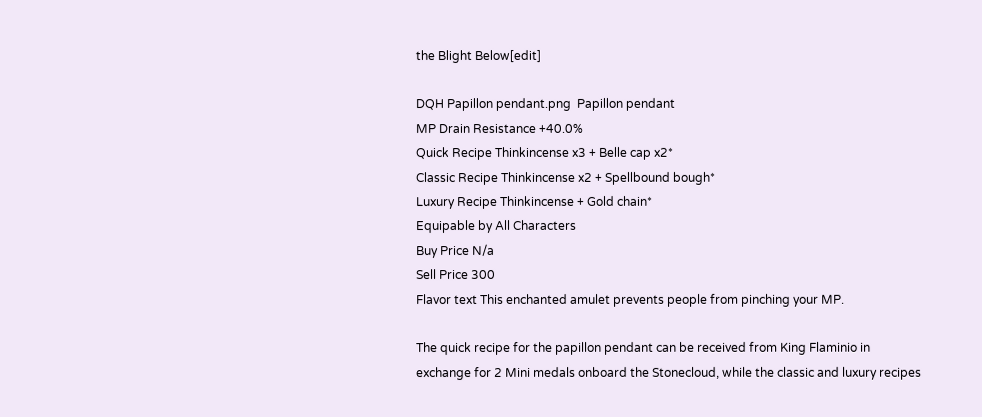the Blight Below[edit]

DQH Papillon pendant.png  Papillon pendant
MP Drain Resistance +40.0%
Quick Recipe Thinkincense x3 + Belle cap x2*
Classic Recipe Thinkincense x2 + Spellbound bough*
Luxury Recipe Thinkincense + Gold chain*
Equipable by All Characters
Buy Price N/a
Sell Price 300
Flavor text This enchanted amulet prevents people from pinching your MP.

The quick recipe for the papillon pendant can be received from King Flaminio in exchange for 2 Mini medals onboard the Stonecloud, while the classic and luxury recipes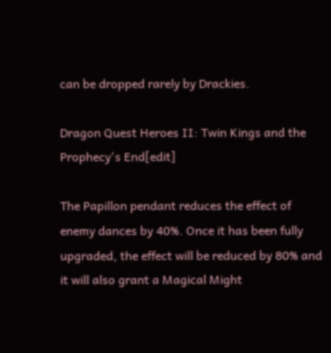can be dropped rarely by Drackies.

Dragon Quest Heroes II: Twin Kings and the Prophecy's End[edit]

The Papillon pendant reduces the effect of enemy dances by 40%. Once it has been fully upgraded, the effect will be reduced by 80% and it will also grant a Magical Might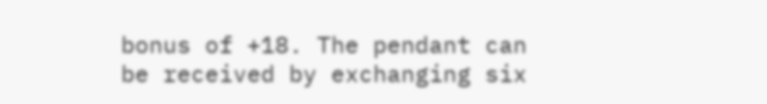bonus of +18. The pendant can be received by exchanging six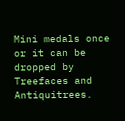Mini medals once or it can be dropped by Treefaces and Antiquitrees.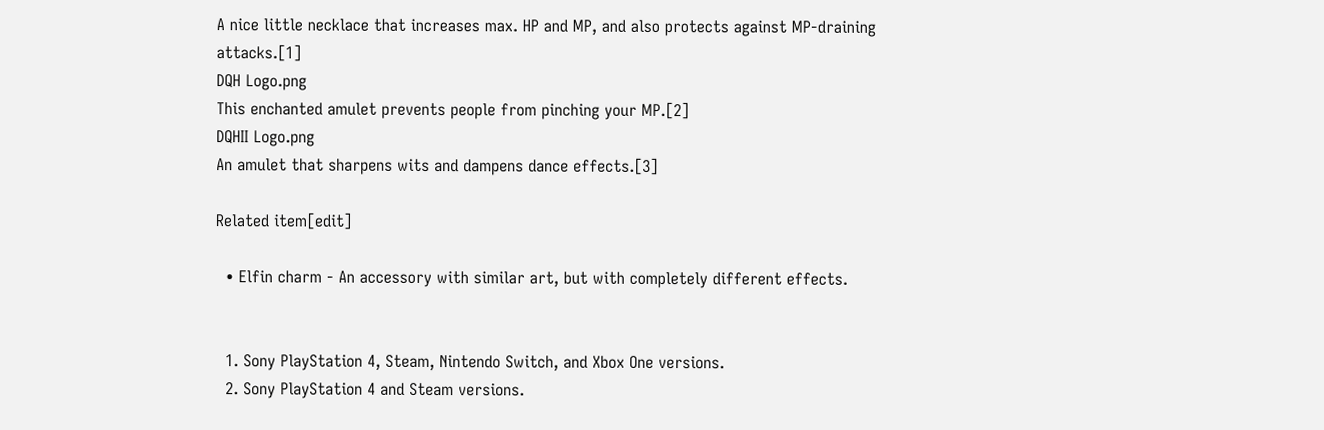A nice little necklace that increases max. HP and MP, and also protects against MP-draining attacks.[1]
DQH Logo.png
This enchanted amulet prevents people from pinching your MP.[2]
DQHII Logo.png
An amulet that sharpens wits and dampens dance effects.[3]

Related item[edit]

  • Elfin charm - An accessory with similar art, but with completely different effects.


  1. Sony PlayStation 4, Steam, Nintendo Switch, and Xbox One versions.
  2. Sony PlayStation 4 and Steam versions.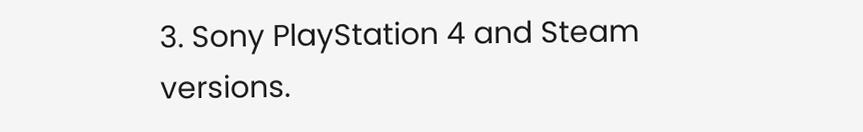3. Sony PlayStation 4 and Steam versions.